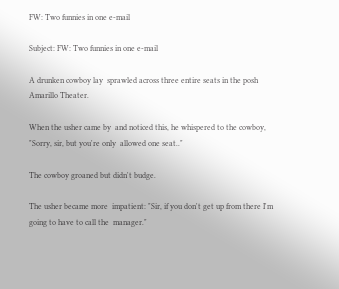FW: Two funnies in one e-mail

Subject: FW: Two funnies in one e-mail

A drunken cowboy lay  sprawled across three entire seats in the posh Amarillo Theater.

When the usher came by  and noticed this, he whispered to the cowboy, "Sorry, sir, but you're only  allowed one seat.."

The cowboy groaned but didn't budge.

The usher became more  impatient: "Sir, if you don't get up from there I'm going to have to call the  manager."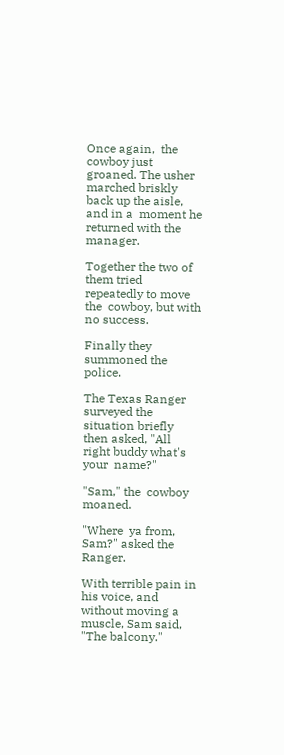Once again,  the cowboy just groaned. The usher marched briskly back up the aisle, and in a  moment he returned with the manager.

Together the two of them tried repeatedly to move the  cowboy, but with no success.

Finally they summoned the police.

The Texas Ranger  surveyed the situation briefly then asked, "All right buddy what's your  name?"

"Sam," the  cowboy moaned.

"Where  ya from, Sam?" asked the Ranger.

With terrible pain in his voice, and without moving a  muscle, Sam said, "The balcony."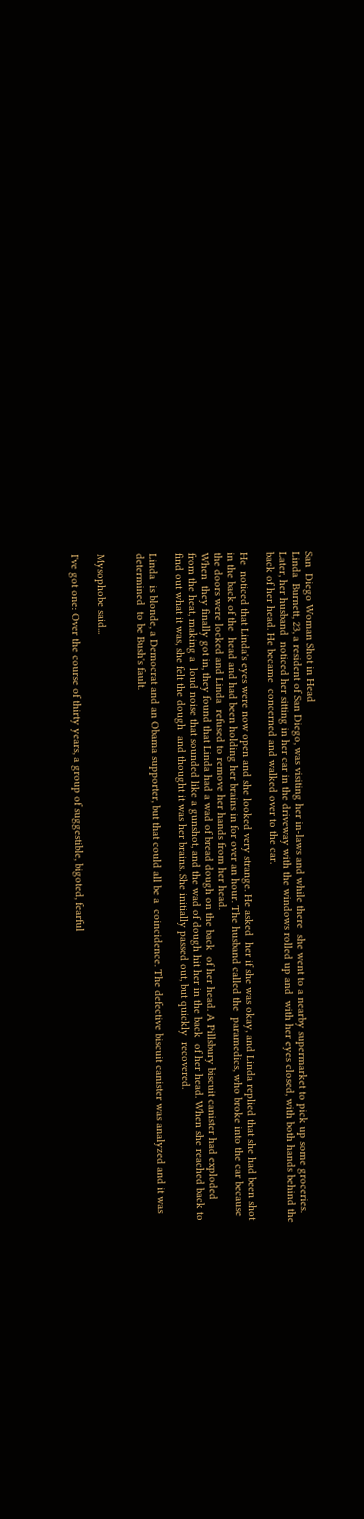San  Diego Woman Shot in Head
Linda  Burnett, 23, a resident of San Diego, was visiting her in-laws and while there  she went to a nearby supermarket to pick up some groceries. Later, her husband  noticed her sitting in her car in the driveway with the windows rolled up and  with her eyes closed, with both hands behind the back of her head. He became  concerned and walked over to the car.

He  noticed that Linda's eyes were now open and she looked very strange. He asked  her if she was okay, and Linda replied that she had been shot in the back of the  head and had been holding her brains in for over an hour. The husband called the  paramedics, who broke into the car because the doors were locked and Linda  refused to remove her hands from her head.
When  they finally got in, they found that Linda had a wad of bread dough on the back  of her head. A Pillsbury biscuit canister had exploded from the heat, making a  loud noise that sounded like a gunshot, and the wad of dough hit her in the back  of her head. When she reached back to find out what it was, she felt the dough  and thought it was her brains. She initially passed out, but quickly  recovered.

Linda  is blonde, a Democrat and an Obama supporter, but that could all be a  coincidence. The defective biscuit canister was analyzed and it was determined  to be Bush's fault.


Mysophobe said...

I've got one: Over the course of thirty years, a group of suggestible, bigoted, fearful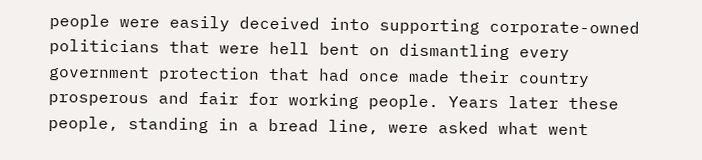people were easily deceived into supporting corporate-owned politicians that were hell bent on dismantling every government protection that had once made their country prosperous and fair for working people. Years later these people, standing in a bread line, were asked what went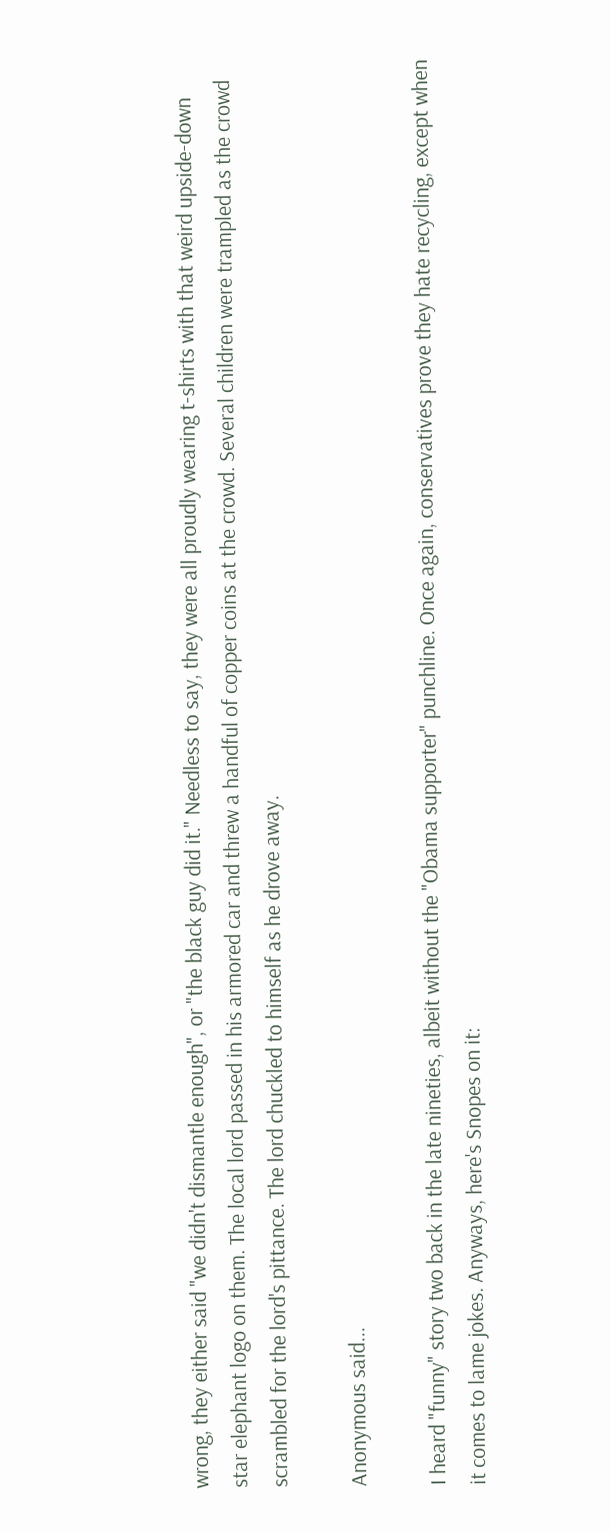wrong, they either said "we didn't dismantle enough", or "the black guy did it." Needless to say, they were all proudly wearing t-shirts with that weird upside-down star elephant logo on them. The local lord passed in his armored car and threw a handful of copper coins at the crowd. Several children were trampled as the crowd scrambled for the lord's pittance. The lord chuckled to himself as he drove away.

Anonymous said...

I heard "funny" story two back in the late nineties, albeit without the "Obama supporter" punchline. Once again, conservatives prove they hate recycling, except when it comes to lame jokes. Anyways, here's Snopes on it: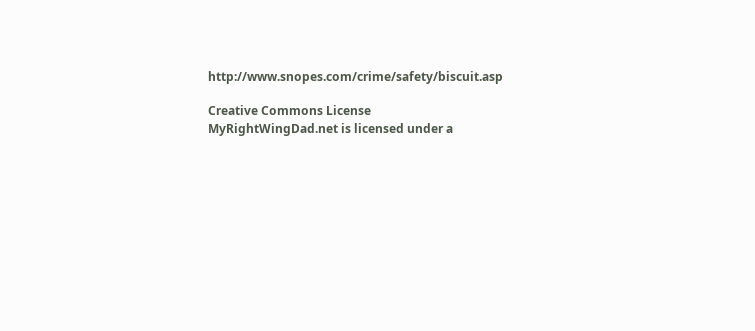http://www.snopes.com/crime/safety/biscuit.asp

Creative Commons License
MyRightWingDad.net is licensed under a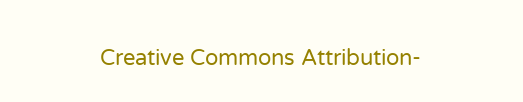Creative Commons Attribution-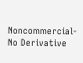Noncommercial-No Derivative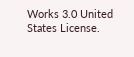Works 3.0 United States License.